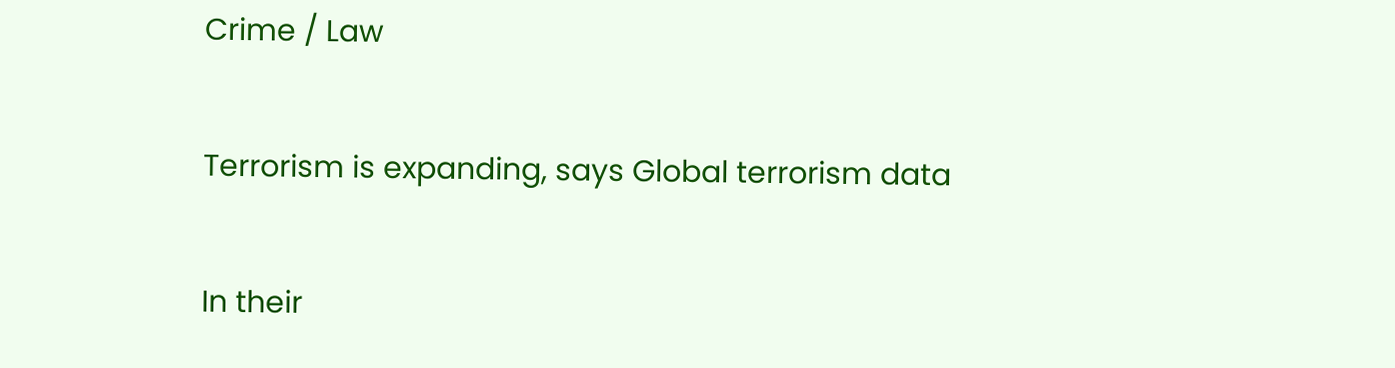Crime / Law

Terrorism is expanding, says Global terrorism data

In their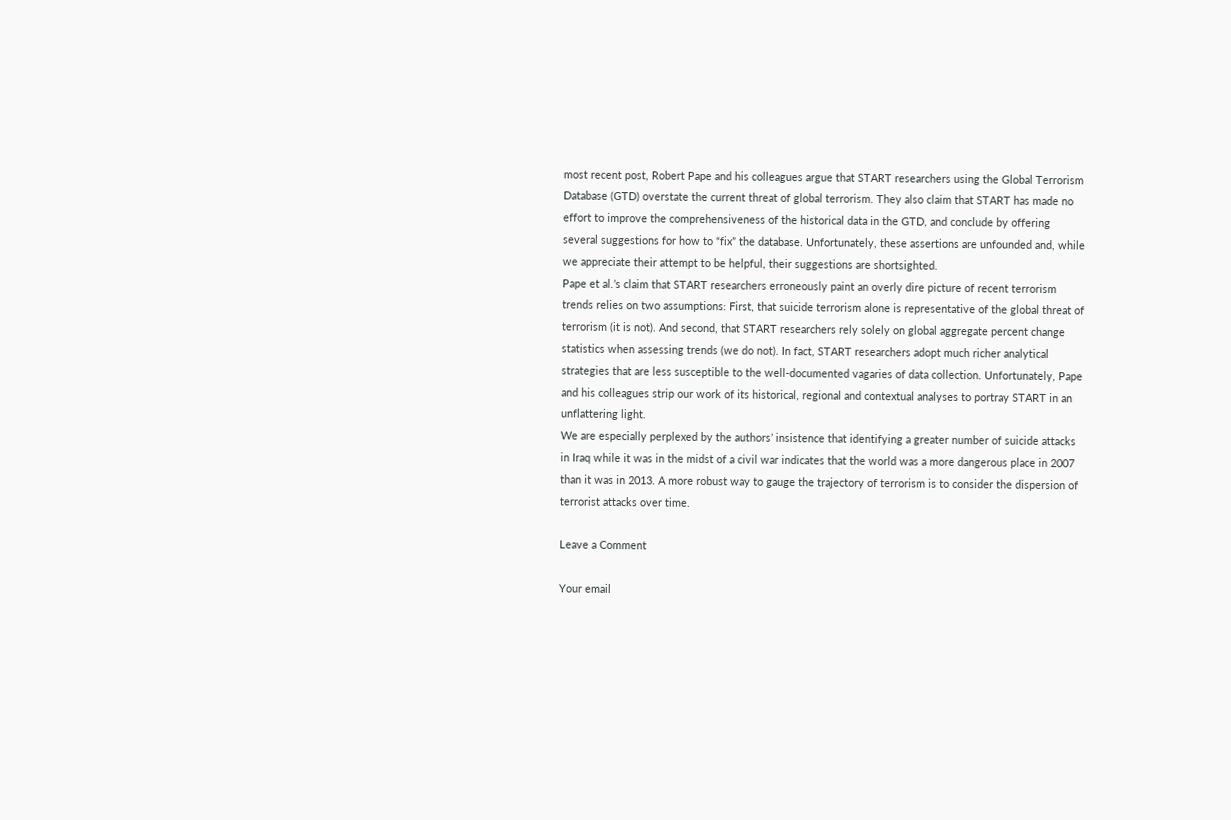most recent post, Robert Pape and his colleagues argue that START researchers using the Global Terrorism Database (GTD) overstate the current threat of global terrorism. They also claim that START has made no effort to improve the comprehensiveness of the historical data in the GTD, and conclude by offering several suggestions for how to “fix” the database. Unfortunately, these assertions are unfounded and, while we appreciate their attempt to be helpful, their suggestions are shortsighted.
Pape et al.’s claim that START researchers erroneously paint an overly dire picture of recent terrorism trends relies on two assumptions: First, that suicide terrorism alone is representative of the global threat of terrorism (it is not). And second, that START researchers rely solely on global aggregate percent change statistics when assessing trends (we do not). In fact, START researchers adopt much richer analytical strategies that are less susceptible to the well-documented vagaries of data collection. Unfortunately, Pape and his colleagues strip our work of its historical, regional and contextual analyses to portray START in an unflattering light.
We are especially perplexed by the authors’ insistence that identifying a greater number of suicide attacks in Iraq while it was in the midst of a civil war indicates that the world was a more dangerous place in 2007 than it was in 2013. A more robust way to gauge the trajectory of terrorism is to consider the dispersion of terrorist attacks over time.

Leave a Comment

Your email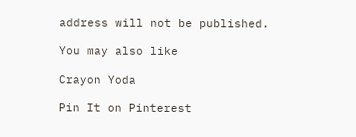address will not be published.

You may also like

Crayon Yoda

Pin It on Pinterest